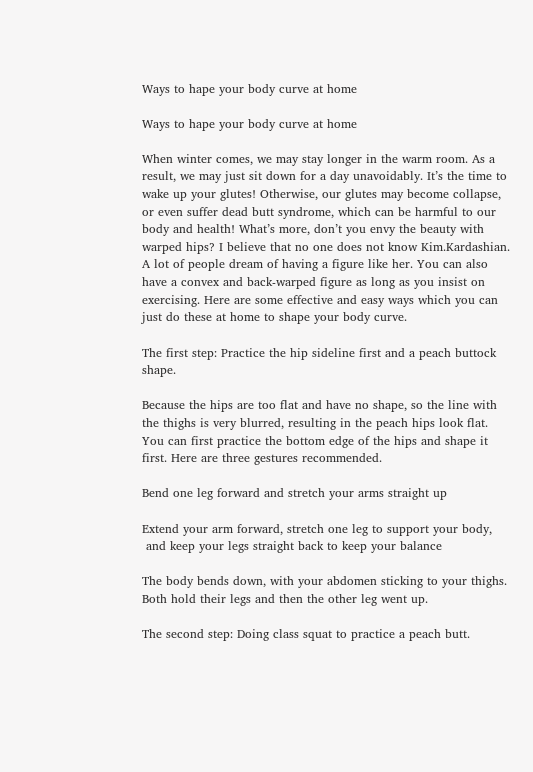Ways to hape your body curve at home

Ways to hape your body curve at home

When winter comes, we may stay longer in the warm room. As a result, we may just sit down for a day unavoidably. It’s the time to wake up your glutes! Otherwise, our glutes may become collapse, or even suffer dead butt syndrome, which can be harmful to our body and health! What’s more, don’t you envy the beauty with warped hips? I believe that no one does not know Kim.Kardashian. A lot of people dream of having a figure like her. You can also have a convex and back-warped figure as long as you insist on exercising. Here are some effective and easy ways which you can just do these at home to shape your body curve.

The first step: Practice the hip sideline first and a peach buttock shape.

Because the hips are too flat and have no shape, so the line with the thighs is very blurred, resulting in the peach hips look flat. You can first practice the bottom edge of the hips and shape it first. Here are three gestures recommended.

Bend one leg forward and stretch your arms straight up

Extend your arm forward, stretch one leg to support your body,
 and keep your legs straight back to keep your balance

The body bends down, with your abdomen sticking to your thighs.
Both hold their legs and then the other leg went up.

The second step: Doing class squat to practice a peach butt.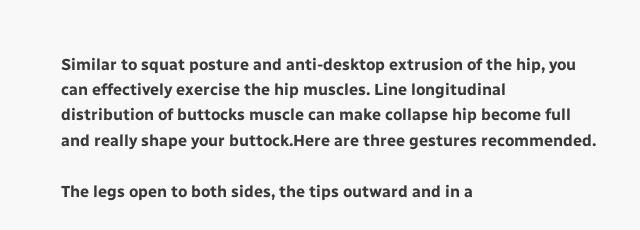Similar to squat posture and anti-desktop extrusion of the hip, you can effectively exercise the hip muscles. Line longitudinal distribution of buttocks muscle can make collapse hip become full and really shape your buttock.Here are three gestures recommended.

The legs open to both sides, the tips outward and in a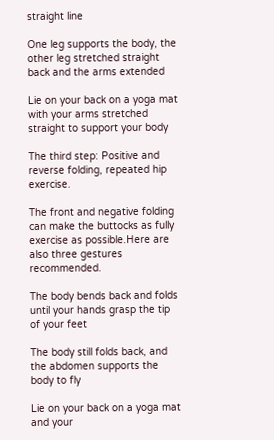straight line

One leg supports the body, the other leg stretched straight back and the arms extended

Lie on your back on a yoga mat with your arms stretched straight to support your body

The third step: Positive and reverse folding, repeated hip exercise.

The front and negative folding can make the buttocks as fully exercise as possible.Here are also three gestures recommended.

The body bends back and folds until your hands grasp the tip of your feet

The body still folds back, and the abdomen supports the body to fly

Lie on your back on a yoga mat and your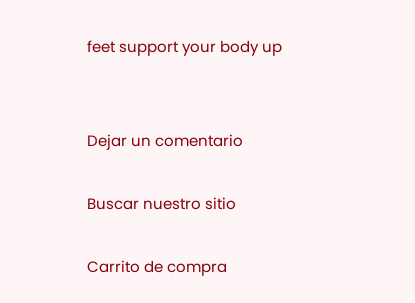feet support your body up


Dejar un comentario

Buscar nuestro sitio

Carrito de compra